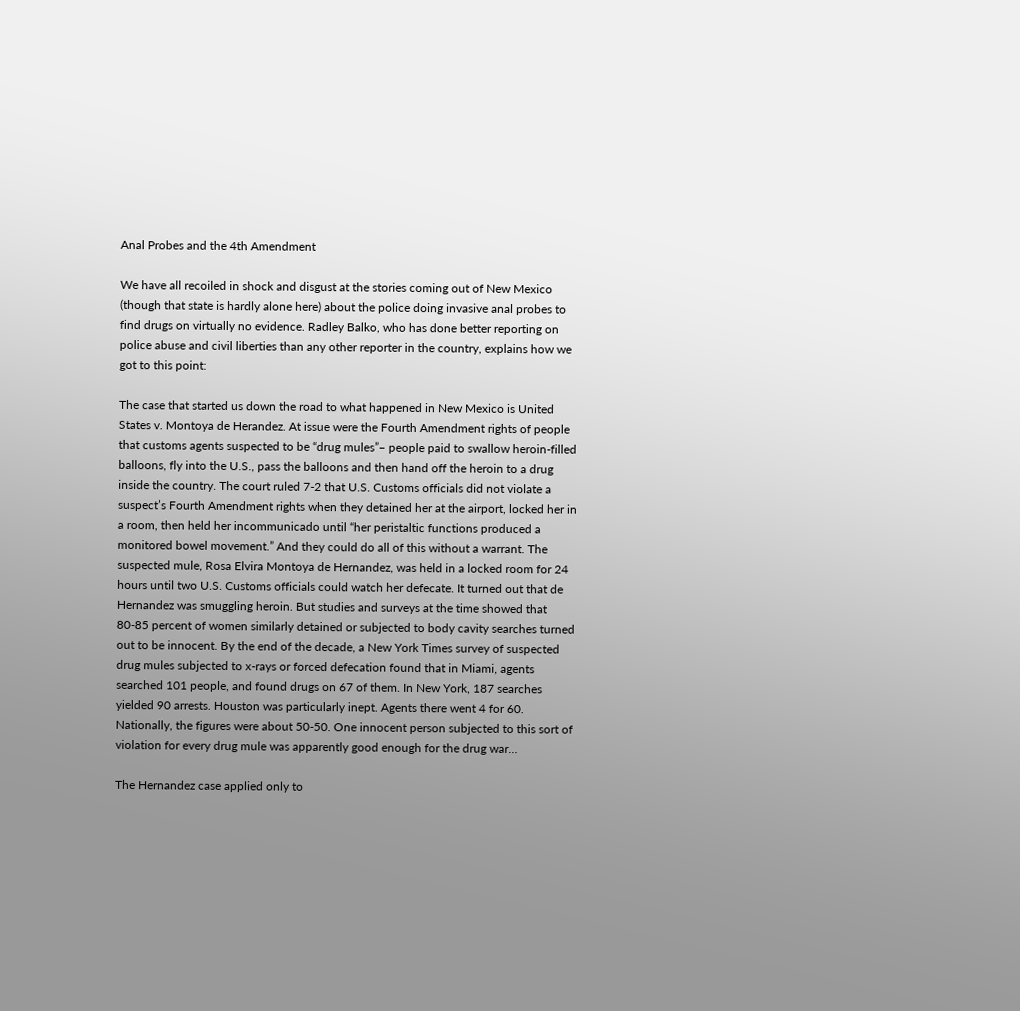Anal Probes and the 4th Amendment

We have all recoiled in shock and disgust at the stories coming out of New Mexico (though that state is hardly alone here) about the police doing invasive anal probes to find drugs on virtually no evidence. Radley Balko, who has done better reporting on police abuse and civil liberties than any other reporter in the country, explains how we got to this point:

The case that started us down the road to what happened in New Mexico is United States v. Montoya de Herandez. At issue were the Fourth Amendment rights of people that customs agents suspected to be “drug mules”– people paid to swallow heroin-filled balloons, fly into the U.S., pass the balloons and then hand off the heroin to a drug inside the country. The court ruled 7-2 that U.S. Customs officials did not violate a suspect’s Fourth Amendment rights when they detained her at the airport, locked her in a room, then held her incommunicado until “her peristaltic functions produced a monitored bowel movement.” And they could do all of this without a warrant. The suspected mule, Rosa Elvira Montoya de Hernandez, was held in a locked room for 24 hours until two U.S. Customs officials could watch her defecate. It turned out that de Hernandez was smuggling heroin. But studies and surveys at the time showed that 80-85 percent of women similarly detained or subjected to body cavity searches turned out to be innocent. By the end of the decade, a New York Times survey of suspected drug mules subjected to x-rays or forced defecation found that in Miami, agents searched 101 people, and found drugs on 67 of them. In New York, 187 searches yielded 90 arrests. Houston was particularly inept. Agents there went 4 for 60. Nationally, the figures were about 50-50. One innocent person subjected to this sort of violation for every drug mule was apparently good enough for the drug war…

The Hernandez case applied only to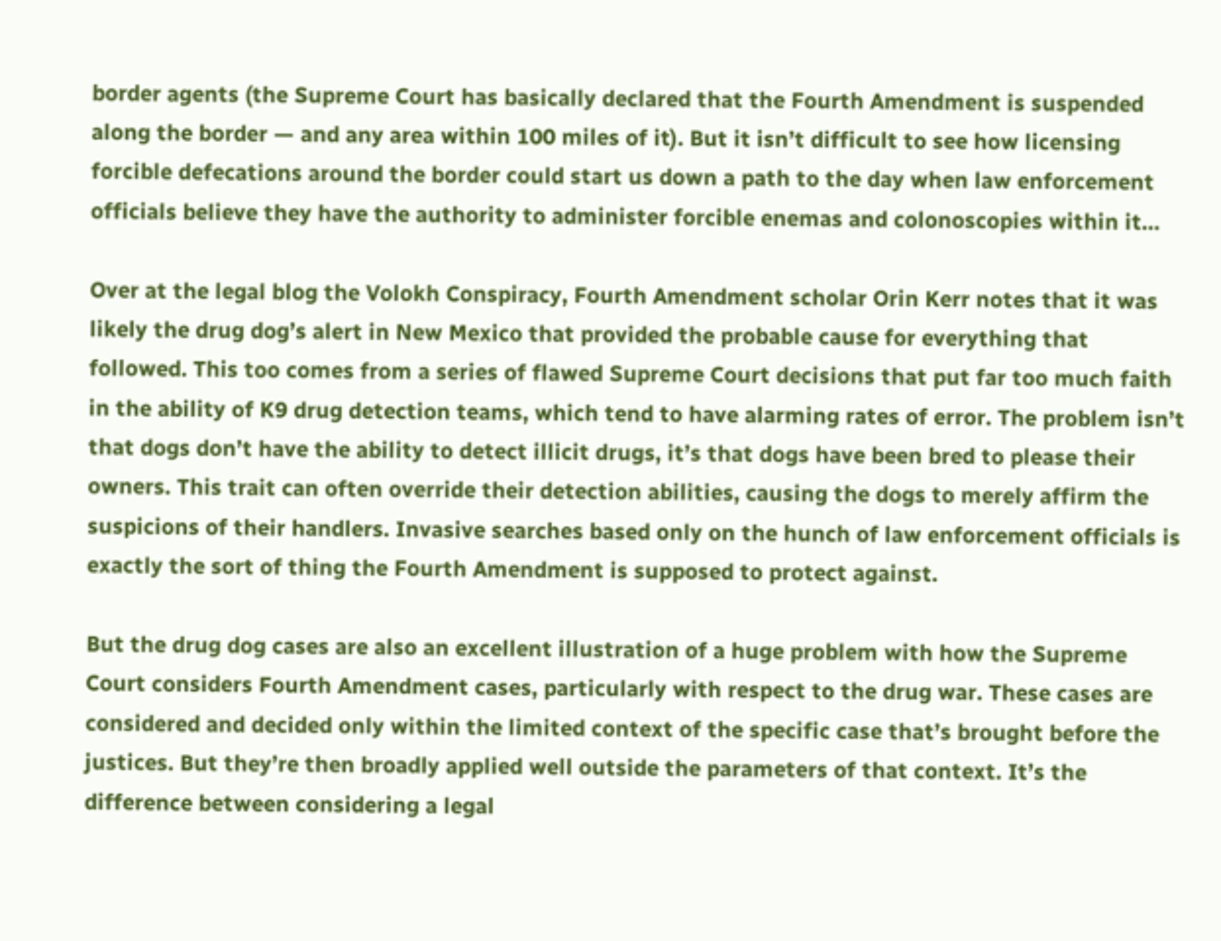border agents (the Supreme Court has basically declared that the Fourth Amendment is suspended along the border — and any area within 100 miles of it). But it isn’t difficult to see how licensing forcible defecations around the border could start us down a path to the day when law enforcement officials believe they have the authority to administer forcible enemas and colonoscopies within it…

Over at the legal blog the Volokh Conspiracy, Fourth Amendment scholar Orin Kerr notes that it was likely the drug dog’s alert in New Mexico that provided the probable cause for everything that followed. This too comes from a series of flawed Supreme Court decisions that put far too much faith in the ability of K9 drug detection teams, which tend to have alarming rates of error. The problem isn’t that dogs don’t have the ability to detect illicit drugs, it’s that dogs have been bred to please their owners. This trait can often override their detection abilities, causing the dogs to merely affirm the suspicions of their handlers. Invasive searches based only on the hunch of law enforcement officials is exactly the sort of thing the Fourth Amendment is supposed to protect against.

But the drug dog cases are also an excellent illustration of a huge problem with how the Supreme Court considers Fourth Amendment cases, particularly with respect to the drug war. These cases are considered and decided only within the limited context of the specific case that’s brought before the justices. But they’re then broadly applied well outside the parameters of that context. It’s the difference between considering a legal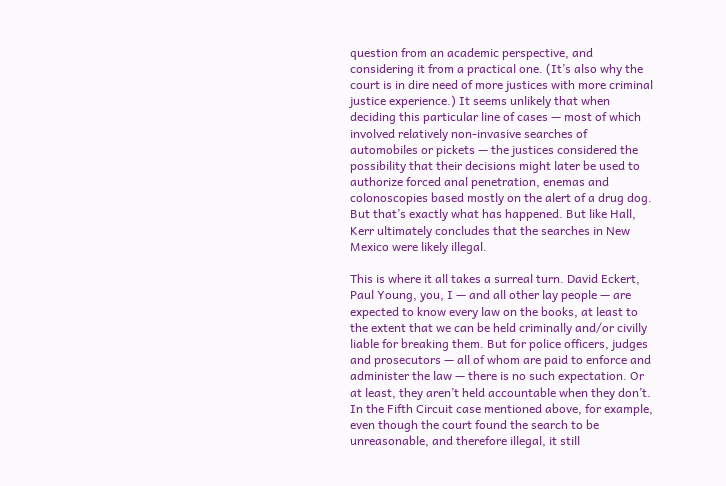question from an academic perspective, and considering it from a practical one. (It’s also why the court is in dire need of more justices with more criminal justice experience.) It seems unlikely that when deciding this particular line of cases — most of which involved relatively non-invasive searches of automobiles or pickets — the justices considered the possibility that their decisions might later be used to authorize forced anal penetration, enemas and colonoscopies based mostly on the alert of a drug dog. But that’s exactly what has happened. But like Hall, Kerr ultimately concludes that the searches in New Mexico were likely illegal.

This is where it all takes a surreal turn. David Eckert, Paul Young, you, I — and all other lay people — are expected to know every law on the books, at least to the extent that we can be held criminally and/or civilly liable for breaking them. But for police officers, judges and prosecutors — all of whom are paid to enforce and administer the law — there is no such expectation. Or at least, they aren’t held accountable when they don’t. In the Fifth Circuit case mentioned above, for example, even though the court found the search to be unreasonable, and therefore illegal, it still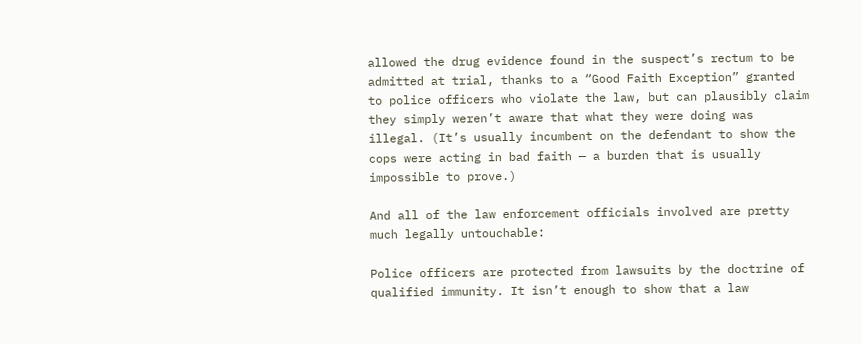allowed the drug evidence found in the suspect’s rectum to be admitted at trial, thanks to a “Good Faith Exception” granted to police officers who violate the law, but can plausibly claim they simply weren’t aware that what they were doing was illegal. (It’s usually incumbent on the defendant to show the cops were acting in bad faith — a burden that is usually impossible to prove.)

And all of the law enforcement officials involved are pretty much legally untouchable:

Police officers are protected from lawsuits by the doctrine of qualified immunity. It isn’t enough to show that a law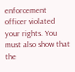enforcement officer violated your rights. You must also show that the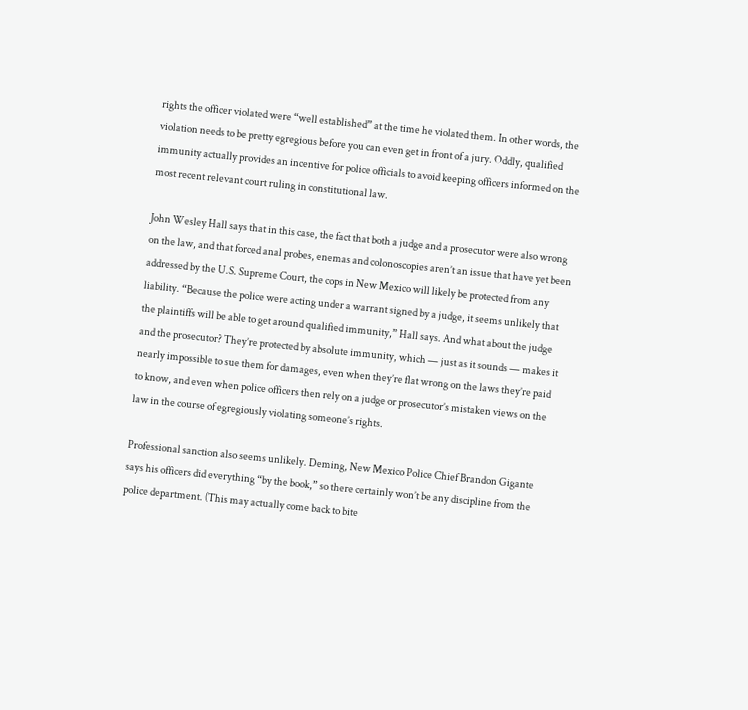rights the officer violated were “well established” at the time he violated them. In other words, the violation needs to be pretty egregious before you can even get in front of a jury. Oddly, qualified immunity actually provides an incentive for police officials to avoid keeping officers informed on the most recent relevant court ruling in constitutional law.

John Wesley Hall says that in this case, the fact that both a judge and a prosecutor were also wrong on the law, and that forced anal probes, enemas and colonoscopies aren’t an issue that have yet been addressed by the U.S. Supreme Court, the cops in New Mexico will likely be protected from any liability. “Because the police were acting under a warrant signed by a judge, it seems unlikely that the plaintiffs will be able to get around qualified immunity,” Hall says. And what about the judge and the prosecutor? They’re protected by absolute immunity, which — just as it sounds — makes it nearly impossible to sue them for damages, even when they’re flat wrong on the laws they’re paid to know, and even when police officers then rely on a judge or prosecutor’s mistaken views on the law in the course of egregiously violating someone’s rights.

Professional sanction also seems unlikely. Deming, New Mexico Police Chief Brandon Gigante says his officers did everything “by the book,” so there certainly won’t be any discipline from the police department. (This may actually come back to bite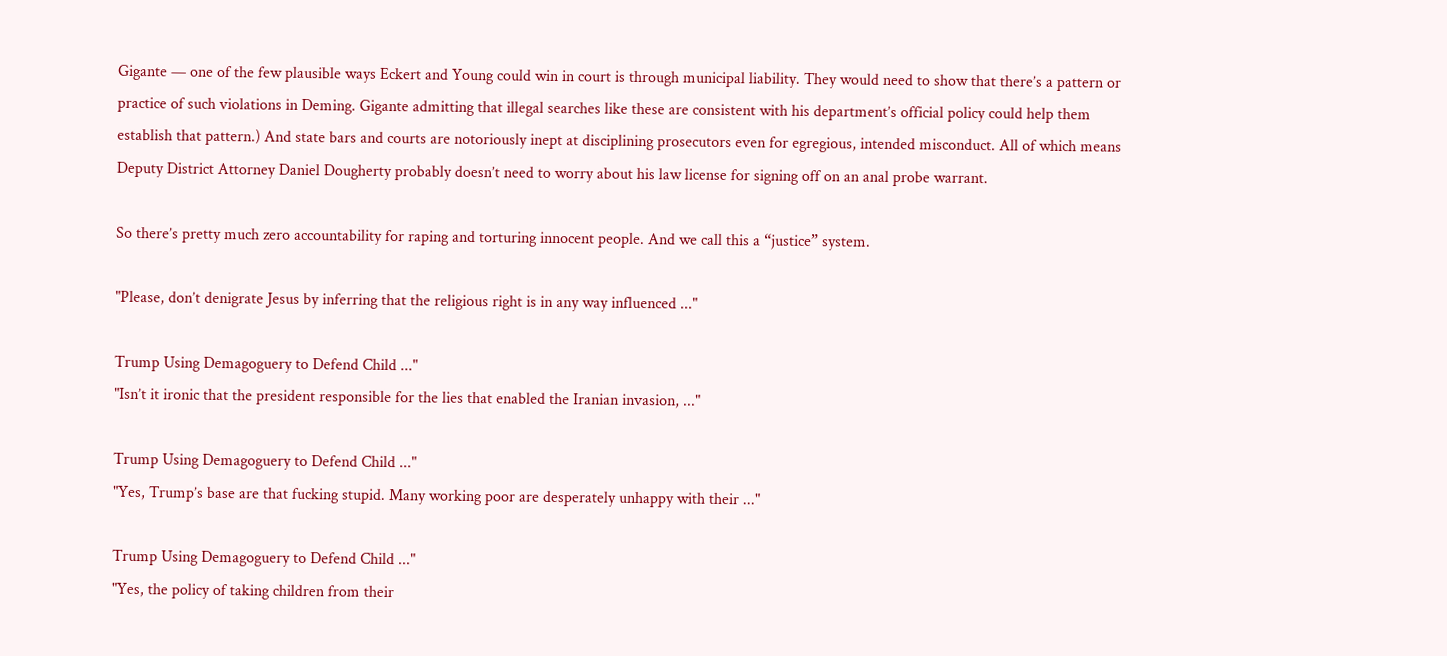Gigante — one of the few plausible ways Eckert and Young could win in court is through municipal liability. They would need to show that there’s a pattern or practice of such violations in Deming. Gigante admitting that illegal searches like these are consistent with his department’s official policy could help them establish that pattern.) And state bars and courts are notoriously inept at disciplining prosecutors even for egregious, intended misconduct. All of which means Deputy District Attorney Daniel Dougherty probably doesn’t need to worry about his law license for signing off on an anal probe warrant.

So there’s pretty much zero accountability for raping and torturing innocent people. And we call this a “justice” system.

"Please, don’t denigrate Jesus by inferring that the religious right is in any way influenced ..."

Trump Using Demagoguery to Defend Child ..."
"Isn’t it ironic that the president responsible for the lies that enabled the Iranian invasion, ..."

Trump Using Demagoguery to Defend Child ..."
"Yes, Trump’s base are that fucking stupid. Many working poor are desperately unhappy with their ..."

Trump Using Demagoguery to Defend Child ..."
"Yes, the policy of taking children from their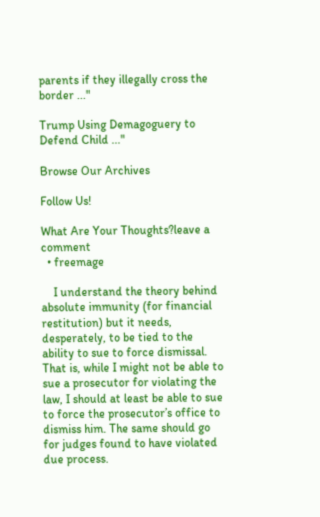parents if they illegally cross the border ..."

Trump Using Demagoguery to Defend Child ..."

Browse Our Archives

Follow Us!

What Are Your Thoughts?leave a comment
  • freemage

    I understand the theory behind absolute immunity (for financial restitution) but it needs, desperately, to be tied to the ability to sue to force dismissal. That is, while I might not be able to sue a prosecutor for violating the law, I should at least be able to sue to force the prosecutor’s office to dismiss him. The same should go for judges found to have violated due process.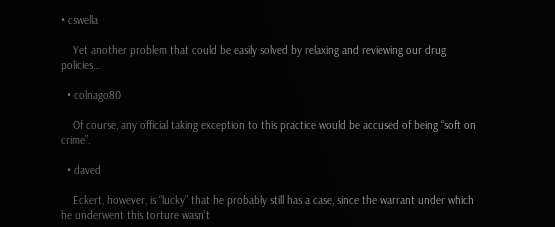• cswella

    Yet another problem that could be easily solved by relaxing and reviewing our drug policies…

  • colnago80

    Of course, any official taking exception to this practice would be accused of being “soft on crime”.

  • daved

    Eckert, however, is “lucky” that he probably still has a case, since the warrant under which he underwent this torture wasn’t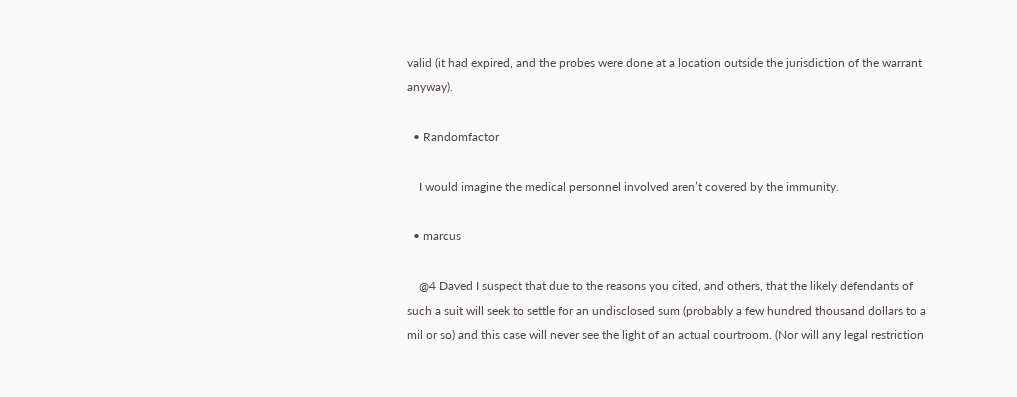valid (it had expired, and the probes were done at a location outside the jurisdiction of the warrant anyway).

  • Randomfactor

    I would imagine the medical personnel involved aren’t covered by the immunity.

  • marcus

    @4 Daved I suspect that due to the reasons you cited, and others, that the likely defendants of such a suit will seek to settle for an undisclosed sum (probably a few hundred thousand dollars to a mil or so) and this case will never see the light of an actual courtroom. (Nor will any legal restriction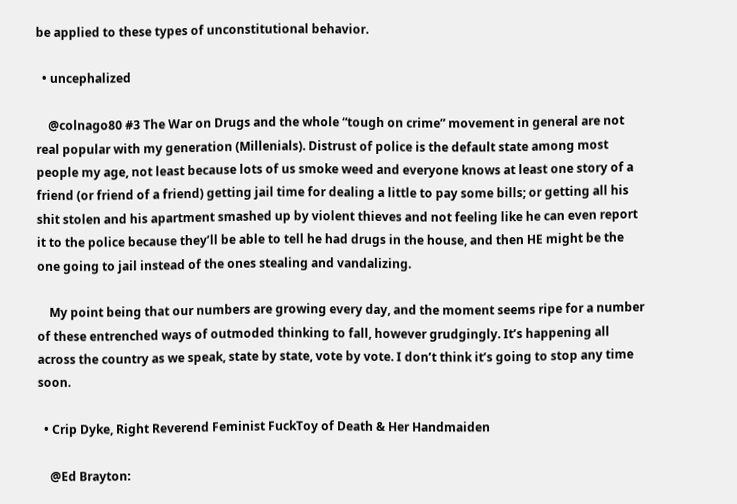be applied to these types of unconstitutional behavior.

  • uncephalized

    @colnago80 #3 The War on Drugs and the whole “tough on crime” movement in general are not real popular with my generation (Millenials). Distrust of police is the default state among most people my age, not least because lots of us smoke weed and everyone knows at least one story of a friend (or friend of a friend) getting jail time for dealing a little to pay some bills; or getting all his shit stolen and his apartment smashed up by violent thieves and not feeling like he can even report it to the police because they’ll be able to tell he had drugs in the house, and then HE might be the one going to jail instead of the ones stealing and vandalizing.

    My point being that our numbers are growing every day, and the moment seems ripe for a number of these entrenched ways of outmoded thinking to fall, however grudgingly. It’s happening all across the country as we speak, state by state, vote by vote. I don’t think it’s going to stop any time soon.

  • Crip Dyke, Right Reverend Feminist FuckToy of Death & Her Handmaiden

    @Ed Brayton: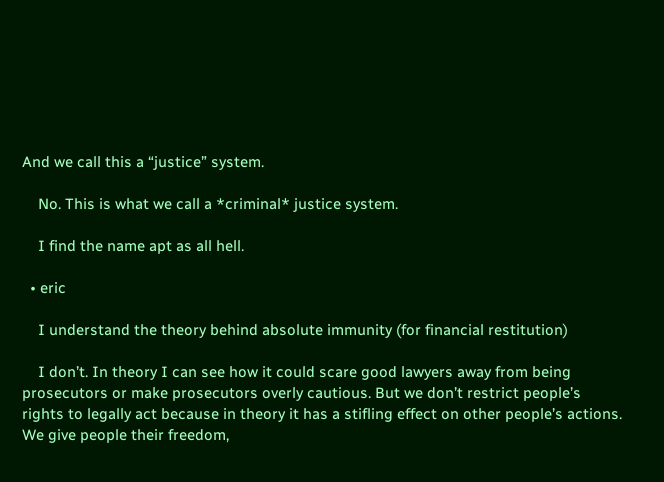And we call this a “justice” system.

    No. This is what we call a *criminal* justice system.

    I find the name apt as all hell.

  • eric

    I understand the theory behind absolute immunity (for financial restitution)

    I don’t. In theory I can see how it could scare good lawyers away from being prosecutors or make prosecutors overly cautious. But we don’t restrict people’s rights to legally act because in theory it has a stifling effect on other people’s actions. We give people their freedom,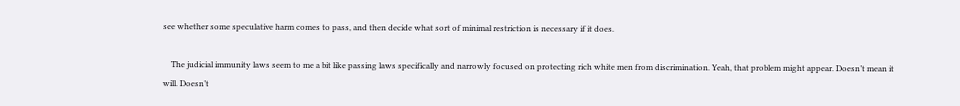see whether some speculative harm comes to pass, and then decide what sort of minimal restriction is necessary if it does.

    The judicial immunity laws seem to me a bit like passing laws specifically and narrowly focused on protecting rich white men from discrimination. Yeah, that problem might appear. Doesn’t mean it will. Doesn’t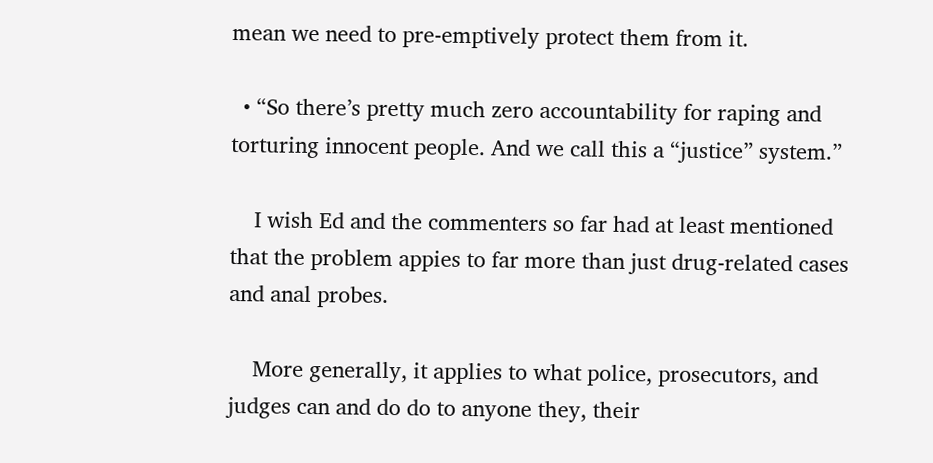mean we need to pre-emptively protect them from it.

  • “So there’s pretty much zero accountability for raping and torturing innocent people. And we call this a “justice” system.”

    I wish Ed and the commenters so far had at least mentioned that the problem appies to far more than just drug-related cases and anal probes.

    More generally, it applies to what police, prosecutors, and judges can and do do to anyone they, their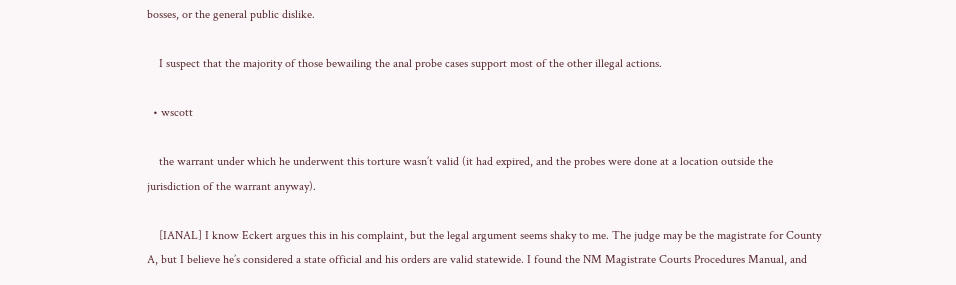bosses, or the general public dislike.

    I suspect that the majority of those bewailing the anal probe cases support most of the other illegal actions.

  • wscott

    the warrant under which he underwent this torture wasn’t valid (it had expired, and the probes were done at a location outside the jurisdiction of the warrant anyway).

    [IANAL] I know Eckert argues this in his complaint, but the legal argument seems shaky to me. The judge may be the magistrate for County A, but I believe he’s considered a state official and his orders are valid statewide. I found the NM Magistrate Courts Procedures Manual, and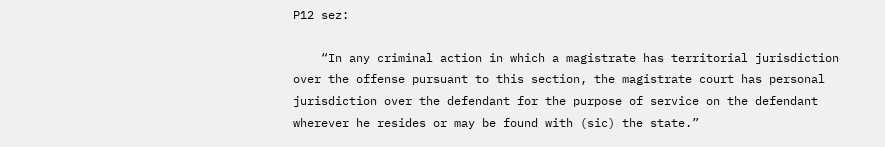P12 sez:

    “In any criminal action in which a magistrate has territorial jurisdiction over the offense pursuant to this section, the magistrate court has personal jurisdiction over the defendant for the purpose of service on the defendant wherever he resides or may be found with (sic) the state.”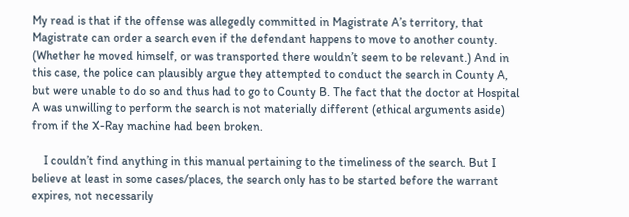My read is that if the offense was allegedly committed in Magistrate A’s territory, that Magistrate can order a search even if the defendant happens to move to another county. (Whether he moved himself, or was transported there wouldn’t seem to be relevant.) And in this case, the police can plausibly argue they attempted to conduct the search in County A, but were unable to do so and thus had to go to County B. The fact that the doctor at Hospital A was unwilling to perform the search is not materially different (ethical arguments aside) from if the X-Ray machine had been broken.

    I couldn’t find anything in this manual pertaining to the timeliness of the search. But I believe at least in some cases/places, the search only has to be started before the warrant expires, not necessarily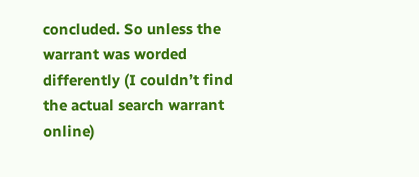concluded. So unless the warrant was worded differently (I couldn’t find the actual search warrant online)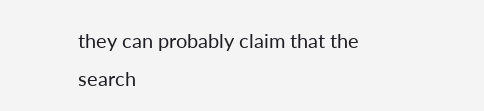they can probably claim that the search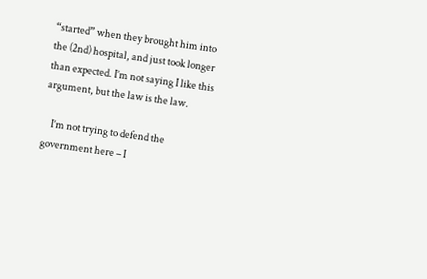“started” when they brought him into the (2nd) hospital, and just took longer than expected. I’m not saying I like this argument, but the law is the law.

    I’m not trying to defend the government here – I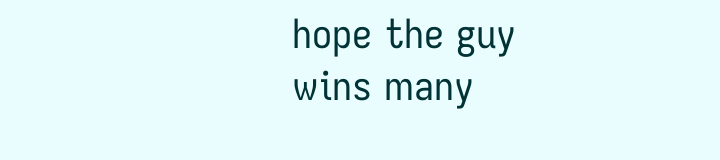hope the guy wins many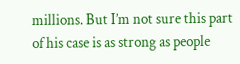millions. But I’m not sure this part of his case is as strong as people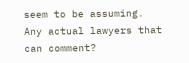seem to be assuming. Any actual lawyers that can comment?